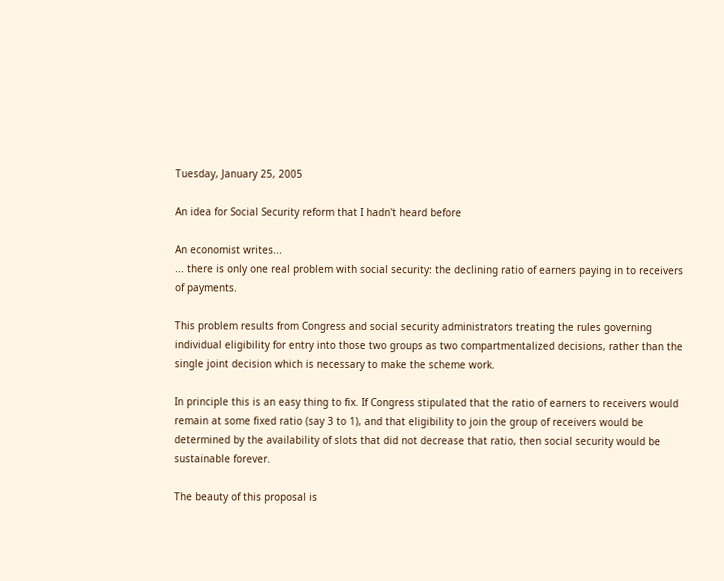Tuesday, January 25, 2005

An idea for Social Security reform that I hadn't heard before

An economist writes...
... there is only one real problem with social security: the declining ratio of earners paying in to receivers of payments.

This problem results from Congress and social security administrators treating the rules governing individual eligibility for entry into those two groups as two compartmentalized decisions, rather than the single joint decision which is necessary to make the scheme work.

In principle this is an easy thing to fix. If Congress stipulated that the ratio of earners to receivers would remain at some fixed ratio (say 3 to 1), and that eligibility to join the group of receivers would be determined by the availability of slots that did not decrease that ratio, then social security would be sustainable forever.

The beauty of this proposal is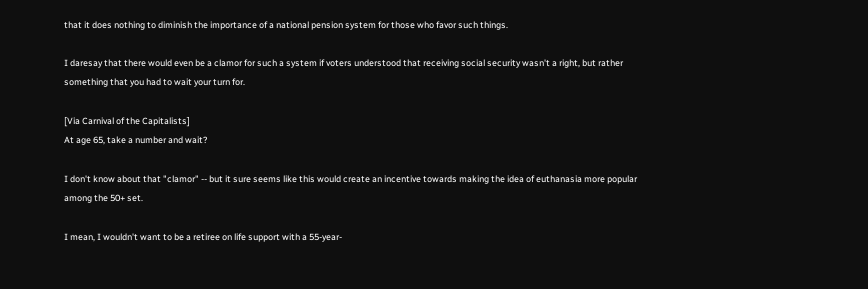that it does nothing to diminish the importance of a national pension system for those who favor such things.

I daresay that there would even be a clamor for such a system if voters understood that receiving social security wasn't a right, but rather something that you had to wait your turn for.

[Via Carnival of the Capitalists]
At age 65, take a number and wait?

I don't know about that "clamor" -- but it sure seems like this would create an incentive towards making the idea of euthanasia more popular among the 50+ set.

I mean, I wouldn't want to be a retiree on life support with a 55-year-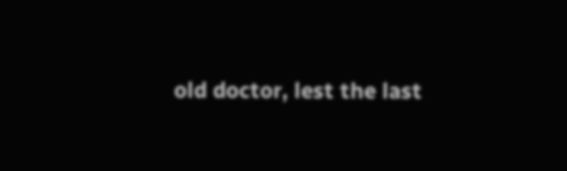old doctor, lest the last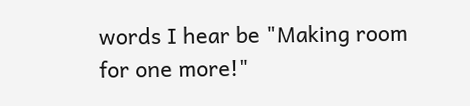words I hear be "Making room for one more!"